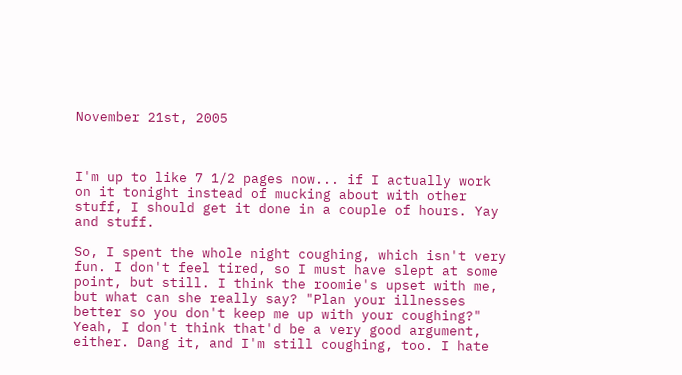November 21st, 2005



I'm up to like 7 1/2 pages now... if I actually work on it tonight instead of mucking about with other stuff, I should get it done in a couple of hours. Yay and stuff.

So, I spent the whole night coughing, which isn't very fun. I don't feel tired, so I must have slept at some point, but still. I think the roomie's upset with me, but what can she really say? "Plan your illnesses better so you don't keep me up with your coughing?" Yeah, I don't think that'd be a very good argument, either. Dang it, and I'm still coughing, too. I hate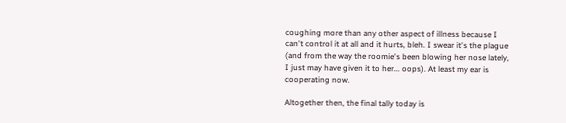coughing more than any other aspect of illness because I can't control it at all and it hurts, bleh. I swear it's the plague (and from the way the roomie's been blowing her nose lately, I just may have given it to her... oops). At least my ear is cooperating now.

Altogether then, the final tally today is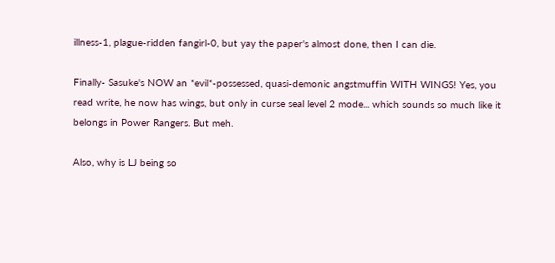illness-1, plague-ridden fangirl-0, but yay the paper's almost done, then I can die.

Finally- Sasuke's NOW an *evil*-possessed, quasi-demonic angstmuffin WITH WINGS! Yes, you read write, he now has wings, but only in curse seal level 2 mode... which sounds so much like it belongs in Power Rangers. But meh.

Also, why is LJ being so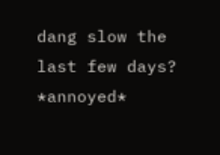dang slow the last few days? *annoyed*